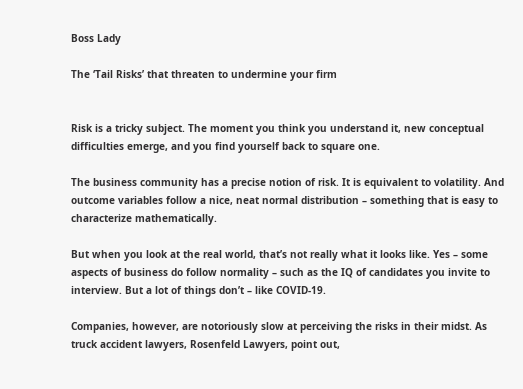Boss Lady

The ‘Tail Risks’ that threaten to undermine your firm


Risk is a tricky subject. The moment you think you understand it, new conceptual difficulties emerge, and you find yourself back to square one.

The business community has a precise notion of risk. It is equivalent to volatility. And outcome variables follow a nice, neat normal distribution – something that is easy to characterize mathematically.

But when you look at the real world, that’s not really what it looks like. Yes – some aspects of business do follow normality – such as the IQ of candidates you invite to interview. But a lot of things don’t – like COVID-19.

Companies, however, are notoriously slow at perceiving the risks in their midst. As truck accident lawyers, Rosenfeld Lawyers, point out,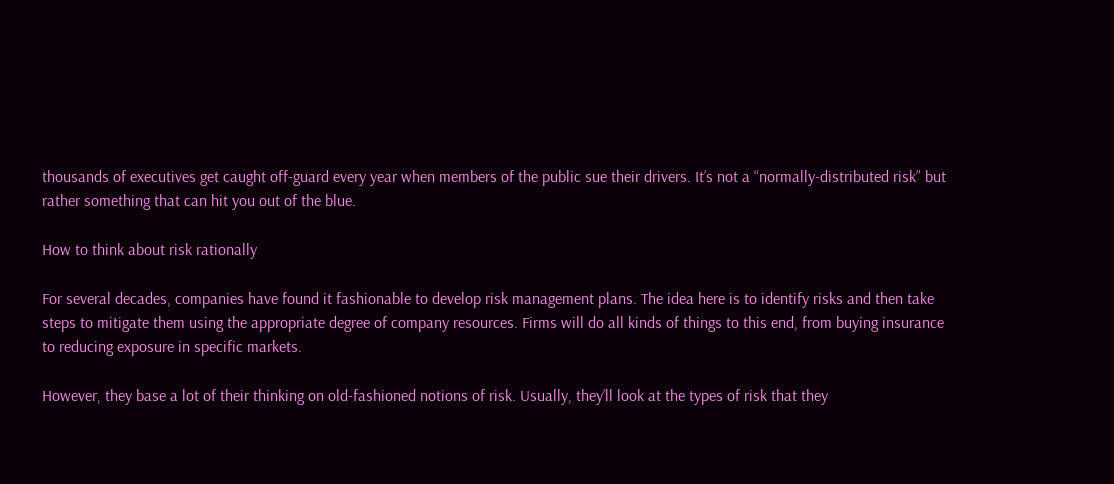thousands of executives get caught off-guard every year when members of the public sue their drivers. It’s not a “normally-distributed risk” but rather something that can hit you out of the blue.

How to think about risk rationally

For several decades, companies have found it fashionable to develop risk management plans. The idea here is to identify risks and then take steps to mitigate them using the appropriate degree of company resources. Firms will do all kinds of things to this end, from buying insurance to reducing exposure in specific markets.

However, they base a lot of their thinking on old-fashioned notions of risk. Usually, they’ll look at the types of risk that they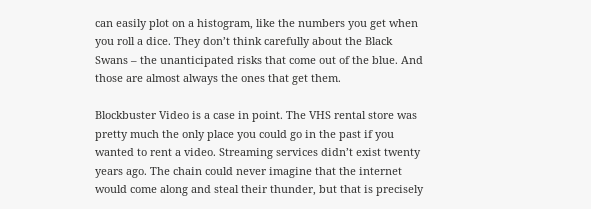can easily plot on a histogram, like the numbers you get when you roll a dice. They don’t think carefully about the Black Swans – the unanticipated risks that come out of the blue. And those are almost always the ones that get them.

Blockbuster Video is a case in point. The VHS rental store was pretty much the only place you could go in the past if you wanted to rent a video. Streaming services didn’t exist twenty years ago. The chain could never imagine that the internet would come along and steal their thunder, but that is precisely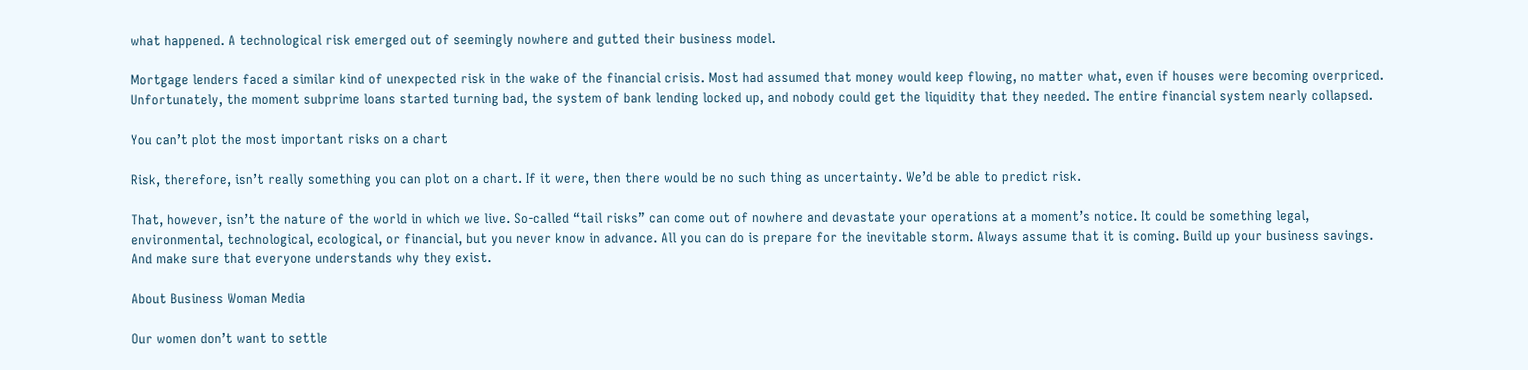what happened. A technological risk emerged out of seemingly nowhere and gutted their business model.

Mortgage lenders faced a similar kind of unexpected risk in the wake of the financial crisis. Most had assumed that money would keep flowing, no matter what, even if houses were becoming overpriced. Unfortunately, the moment subprime loans started turning bad, the system of bank lending locked up, and nobody could get the liquidity that they needed. The entire financial system nearly collapsed.

You can’t plot the most important risks on a chart

Risk, therefore, isn’t really something you can plot on a chart. If it were, then there would be no such thing as uncertainty. We’d be able to predict risk.

That, however, isn’t the nature of the world in which we live. So-called “tail risks” can come out of nowhere and devastate your operations at a moment’s notice. It could be something legal, environmental, technological, ecological, or financial, but you never know in advance. All you can do is prepare for the inevitable storm. Always assume that it is coming. Build up your business savings. And make sure that everyone understands why they exist.

About Business Woman Media

Our women don’t want to settle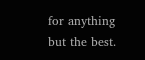for anything but the best.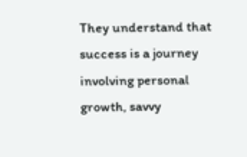They understand that success is a journey involving personal growth, savvy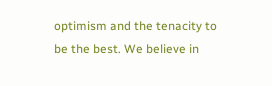optimism and the tenacity to be the best. We believe in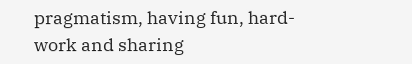pragmatism, having fun, hard-work and sharing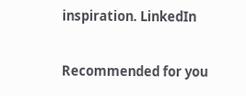inspiration. LinkedIn

Recommended for you